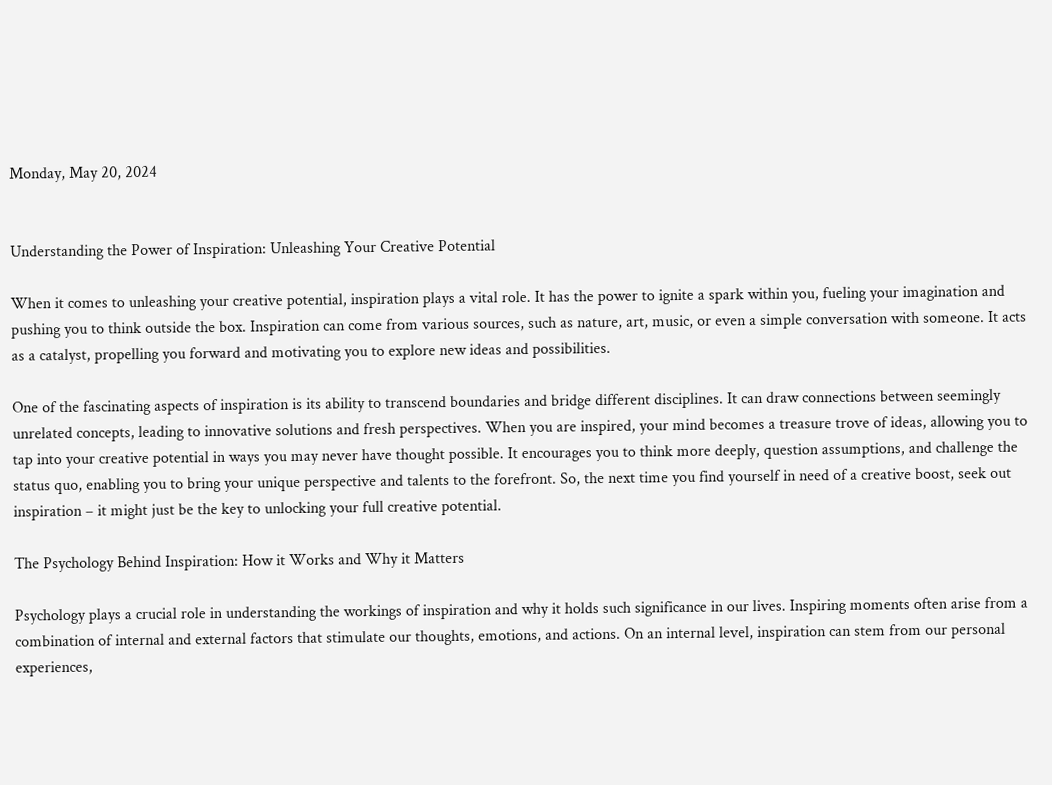Monday, May 20, 2024


Understanding the Power of Inspiration: Unleashing Your Creative Potential

When it comes to unleashing your creative potential, inspiration plays a vital role. It has the power to ignite a spark within you, fueling your imagination and pushing you to think outside the box. Inspiration can come from various sources, such as nature, art, music, or even a simple conversation with someone. It acts as a catalyst, propelling you forward and motivating you to explore new ideas and possibilities.

One of the fascinating aspects of inspiration is its ability to transcend boundaries and bridge different disciplines. It can draw connections between seemingly unrelated concepts, leading to innovative solutions and fresh perspectives. When you are inspired, your mind becomes a treasure trove of ideas, allowing you to tap into your creative potential in ways you may never have thought possible. It encourages you to think more deeply, question assumptions, and challenge the status quo, enabling you to bring your unique perspective and talents to the forefront. So, the next time you find yourself in need of a creative boost, seek out inspiration – it might just be the key to unlocking your full creative potential.

The Psychology Behind Inspiration: How it Works and Why it Matters

Psychology plays a crucial role in understanding the workings of inspiration and why it holds such significance in our lives. Inspiring moments often arise from a combination of internal and external factors that stimulate our thoughts, emotions, and actions. On an internal level, inspiration can stem from our personal experiences,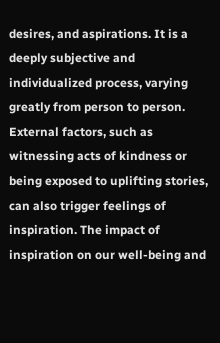desires, and aspirations. It is a deeply subjective and individualized process, varying greatly from person to person. External factors, such as witnessing acts of kindness or being exposed to uplifting stories, can also trigger feelings of inspiration. The impact of inspiration on our well-being and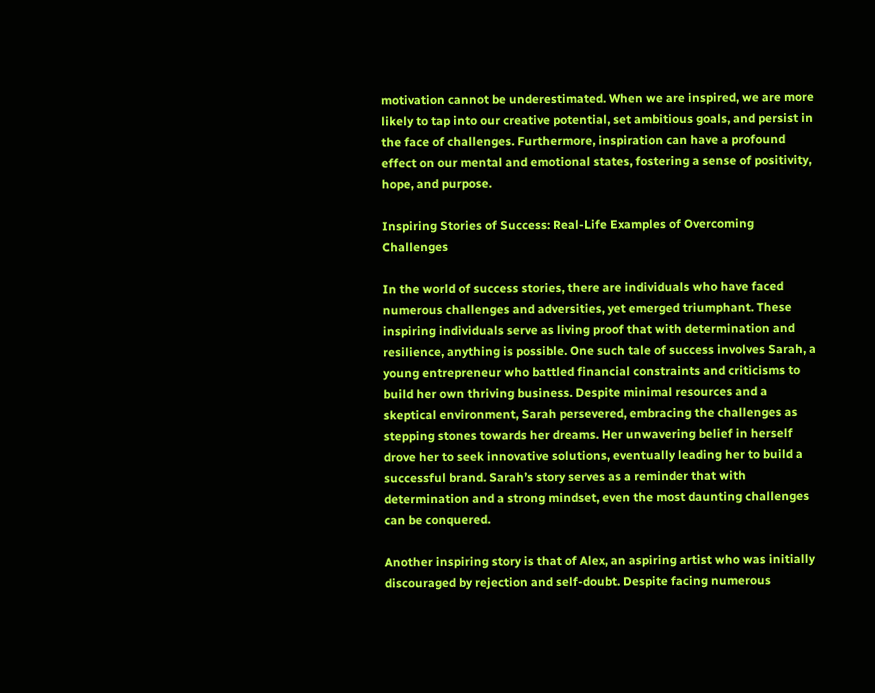motivation cannot be underestimated. When we are inspired, we are more likely to tap into our creative potential, set ambitious goals, and persist in the face of challenges. Furthermore, inspiration can have a profound effect on our mental and emotional states, fostering a sense of positivity, hope, and purpose.

Inspiring Stories of Success: Real-Life Examples of Overcoming Challenges

In the world of success stories, there are individuals who have faced numerous challenges and adversities, yet emerged triumphant. These inspiring individuals serve as living proof that with determination and resilience, anything is possible. One such tale of success involves Sarah, a young entrepreneur who battled financial constraints and criticisms to build her own thriving business. Despite minimal resources and a skeptical environment, Sarah persevered, embracing the challenges as stepping stones towards her dreams. Her unwavering belief in herself drove her to seek innovative solutions, eventually leading her to build a successful brand. Sarah’s story serves as a reminder that with determination and a strong mindset, even the most daunting challenges can be conquered.

Another inspiring story is that of Alex, an aspiring artist who was initially discouraged by rejection and self-doubt. Despite facing numerous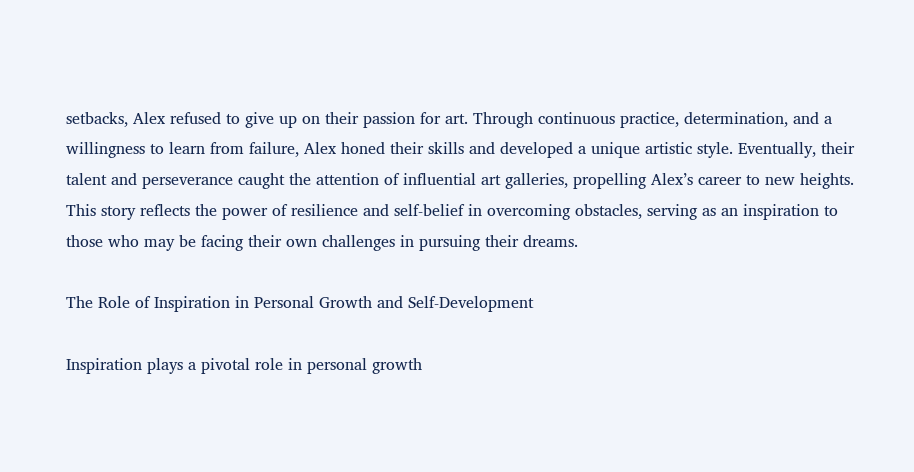setbacks, Alex refused to give up on their passion for art. Through continuous practice, determination, and a willingness to learn from failure, Alex honed their skills and developed a unique artistic style. Eventually, their talent and perseverance caught the attention of influential art galleries, propelling Alex’s career to new heights. This story reflects the power of resilience and self-belief in overcoming obstacles, serving as an inspiration to those who may be facing their own challenges in pursuing their dreams.

The Role of Inspiration in Personal Growth and Self-Development

Inspiration plays a pivotal role in personal growth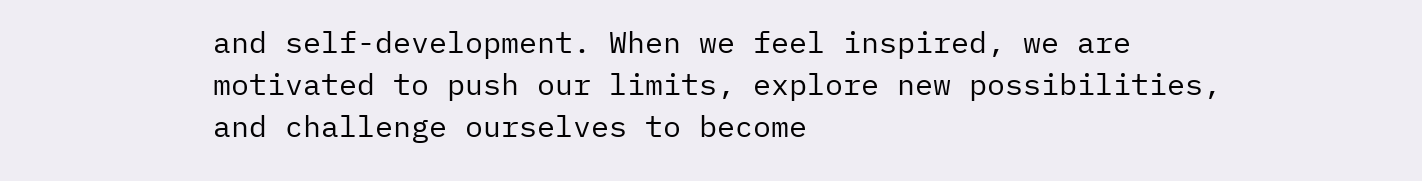and self-development. When we feel inspired, we are motivated to push our limits, explore new possibilities, and challenge ourselves to become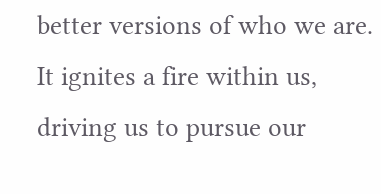better versions of who we are. It ignites a fire within us, driving us to pursue our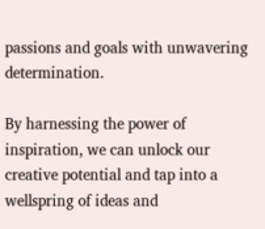passions and goals with unwavering determination.

By harnessing the power of inspiration, we can unlock our creative potential and tap into a wellspring of ideas and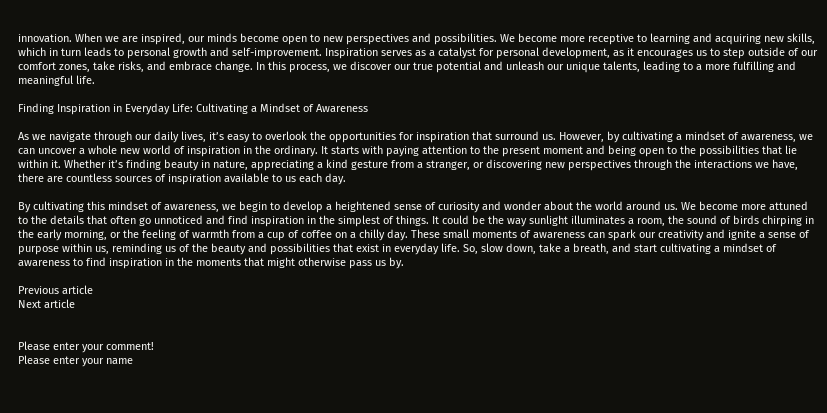innovation. When we are inspired, our minds become open to new perspectives and possibilities. We become more receptive to learning and acquiring new skills, which in turn leads to personal growth and self-improvement. Inspiration serves as a catalyst for personal development, as it encourages us to step outside of our comfort zones, take risks, and embrace change. In this process, we discover our true potential and unleash our unique talents, leading to a more fulfilling and meaningful life.

Finding Inspiration in Everyday Life: Cultivating a Mindset of Awareness

As we navigate through our daily lives, it’s easy to overlook the opportunities for inspiration that surround us. However, by cultivating a mindset of awareness, we can uncover a whole new world of inspiration in the ordinary. It starts with paying attention to the present moment and being open to the possibilities that lie within it. Whether it’s finding beauty in nature, appreciating a kind gesture from a stranger, or discovering new perspectives through the interactions we have, there are countless sources of inspiration available to us each day.

By cultivating this mindset of awareness, we begin to develop a heightened sense of curiosity and wonder about the world around us. We become more attuned to the details that often go unnoticed and find inspiration in the simplest of things. It could be the way sunlight illuminates a room, the sound of birds chirping in the early morning, or the feeling of warmth from a cup of coffee on a chilly day. These small moments of awareness can spark our creativity and ignite a sense of purpose within us, reminding us of the beauty and possibilities that exist in everyday life. So, slow down, take a breath, and start cultivating a mindset of awareness to find inspiration in the moments that might otherwise pass us by.

Previous article
Next article


Please enter your comment!
Please enter your name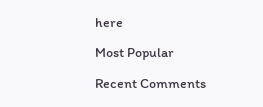here

Most Popular

Recent Comments